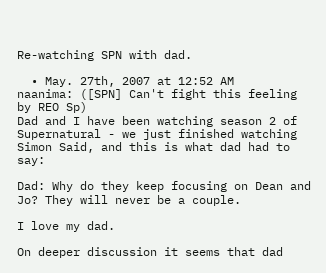Re-watching SPN with dad.

  • May. 27th, 2007 at 12:52 AM
naanima: ([SPN] Can't fight this feeling by REO Sp)
Dad and I have been watching season 2 of Supernatural - we just finished watching Simon Said, and this is what dad had to say:

Dad: Why do they keep focusing on Dean and Jo? They will never be a couple.

I love my dad.

On deeper discussion it seems that dad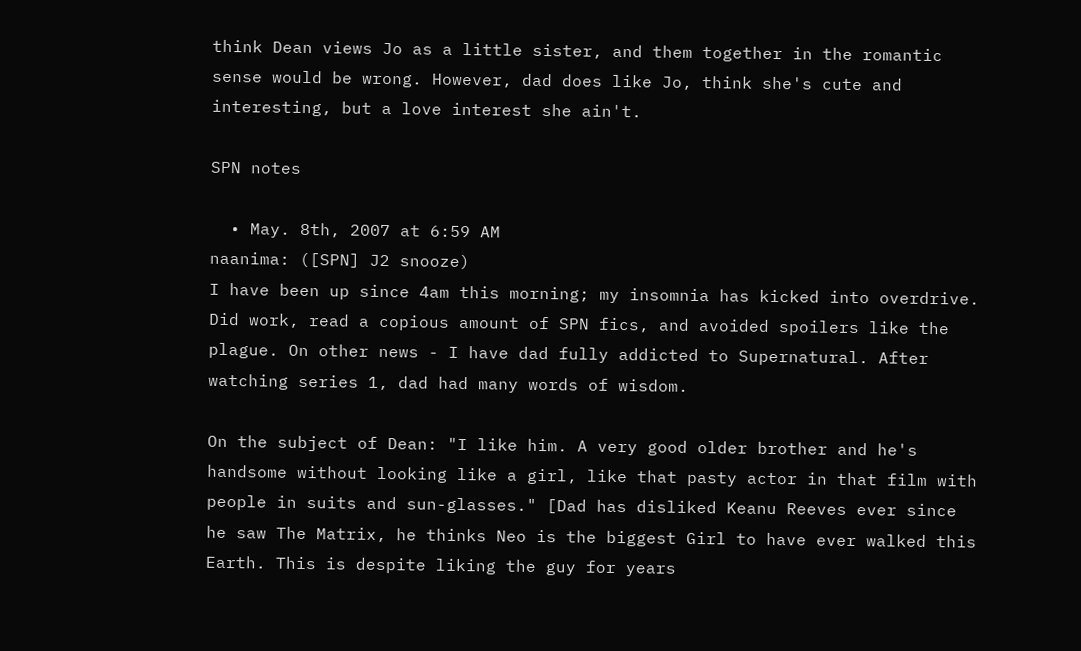think Dean views Jo as a little sister, and them together in the romantic sense would be wrong. However, dad does like Jo, think she's cute and interesting, but a love interest she ain't.

SPN notes

  • May. 8th, 2007 at 6:59 AM
naanima: ([SPN] J2 snooze)
I have been up since 4am this morning; my insomnia has kicked into overdrive. Did work, read a copious amount of SPN fics, and avoided spoilers like the plague. On other news - I have dad fully addicted to Supernatural. After watching series 1, dad had many words of wisdom.

On the subject of Dean: "I like him. A very good older brother and he's handsome without looking like a girl, like that pasty actor in that film with people in suits and sun-glasses." [Dad has disliked Keanu Reeves ever since he saw The Matrix, he thinks Neo is the biggest Girl to have ever walked this Earth. This is despite liking the guy for years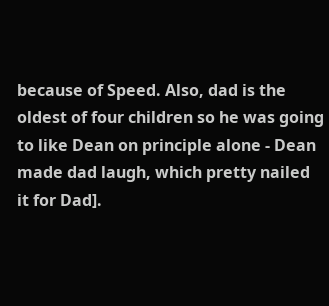because of Speed. Also, dad is the oldest of four children so he was going to like Dean on principle alone - Dean made dad laugh, which pretty nailed it for Dad].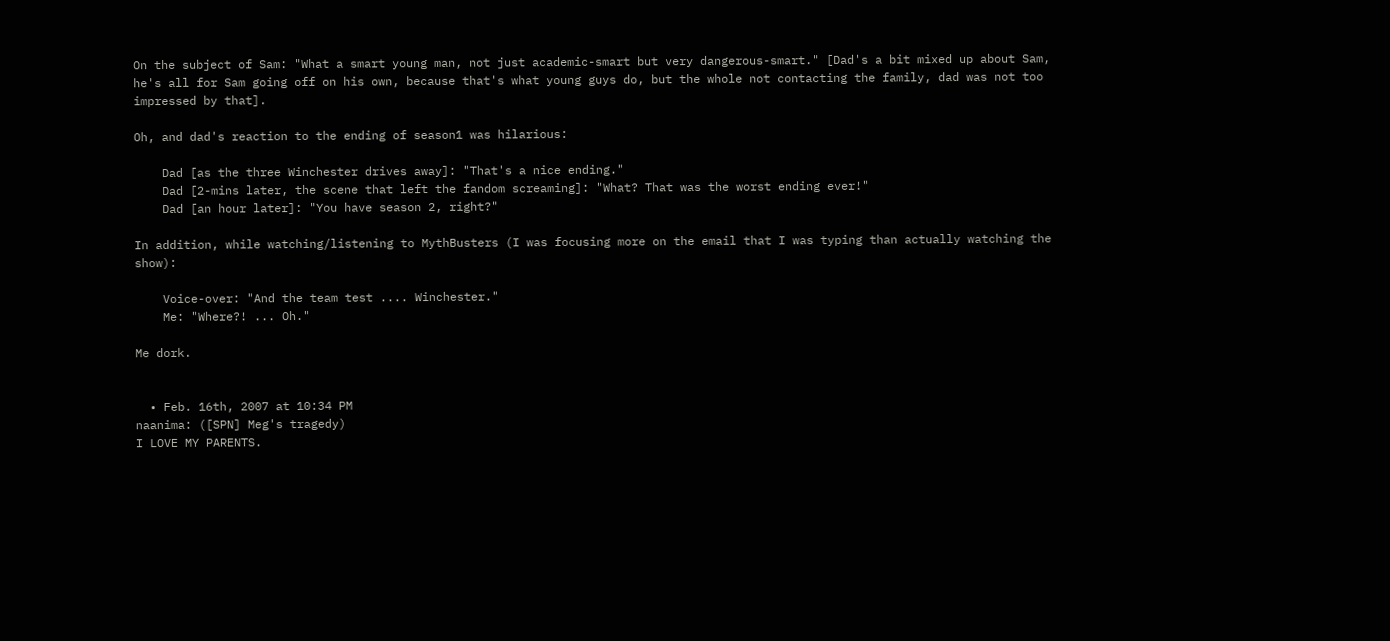On the subject of Sam: "What a smart young man, not just academic-smart but very dangerous-smart." [Dad's a bit mixed up about Sam, he's all for Sam going off on his own, because that's what young guys do, but the whole not contacting the family, dad was not too impressed by that].

Oh, and dad's reaction to the ending of season1 was hilarious:

    Dad [as the three Winchester drives away]: "That's a nice ending."
    Dad [2-mins later, the scene that left the fandom screaming]: "What? That was the worst ending ever!"
    Dad [an hour later]: "You have season 2, right?"

In addition, while watching/listening to MythBusters (I was focusing more on the email that I was typing than actually watching the show):

    Voice-over: "And the team test .... Winchester."
    Me: "Where?! ... Oh."

Me dork.


  • Feb. 16th, 2007 at 10:34 PM
naanima: ([SPN] Meg's tragedy)
I LOVE MY PARENTS.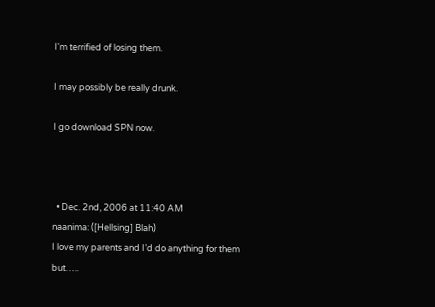I'm terrified of losing them.

I may possibly be really drunk.

I go download SPN now.



  • Dec. 2nd, 2006 at 11:40 AM
naanima: ([Hellsing] Blah)
I love my parents and I’d do anything for them but…..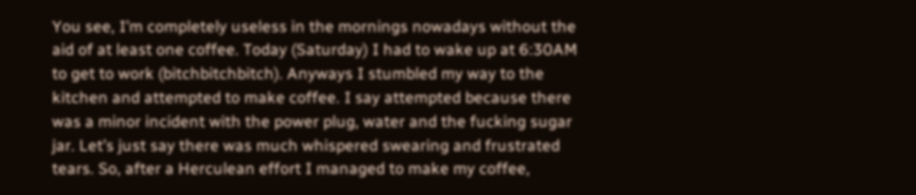You see, I’m completely useless in the mornings nowadays without the aid of at least one coffee. Today (Saturday) I had to wake up at 6:30AM to get to work (bitchbitchbitch). Anyways I stumbled my way to the kitchen and attempted to make coffee. I say attempted because there was a minor incident with the power plug, water and the fucking sugar jar. Let’s just say there was much whispered swearing and frustrated tears. So, after a Herculean effort I managed to make my coffee,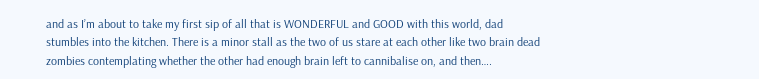and as I’m about to take my first sip of all that is WONDERFUL and GOOD with this world, dad stumbles into the kitchen. There is a minor stall as the two of us stare at each other like two brain dead zombies contemplating whether the other had enough brain left to cannibalise on, and then….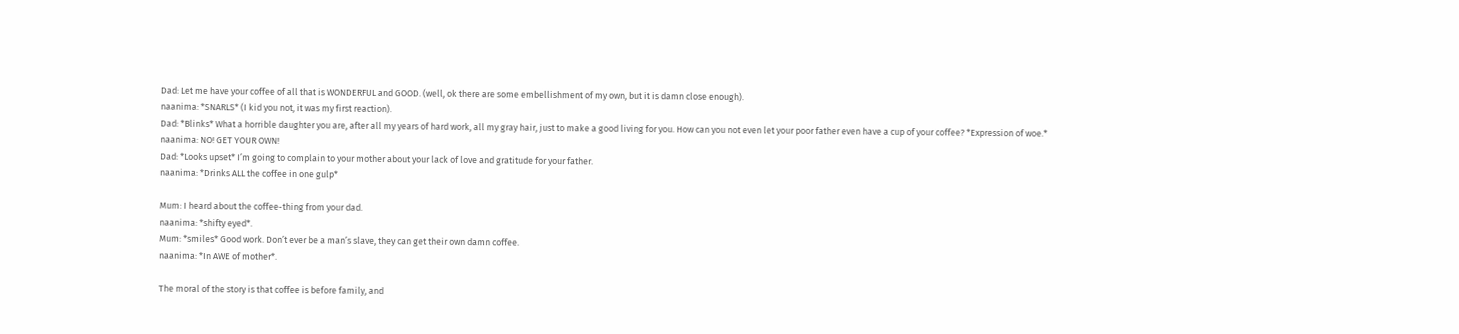Dad: Let me have your coffee of all that is WONDERFUL and GOOD. (well, ok there are some embellishment of my own, but it is damn close enough).
naanima: *SNARLS* (I kid you not, it was my first reaction).
Dad: *Blinks* What a horrible daughter you are, after all my years of hard work, all my gray hair, just to make a good living for you. How can you not even let your poor father even have a cup of your coffee? *Expression of woe.*
naanima: NO! GET YOUR OWN!
Dad: *Looks upset* I’m going to complain to your mother about your lack of love and gratitude for your father.
naanima: *Drinks ALL the coffee in one gulp*

Mum: I heard about the coffee-thing from your dad.
naanima: *shifty eyed*.
Mum: *smiles* Good work. Don’t ever be a man’s slave, they can get their own damn coffee.
naanima: *In AWE of mother*.

The moral of the story is that coffee is before family, and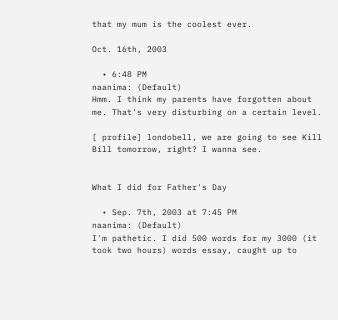that my mum is the coolest ever.

Oct. 16th, 2003

  • 6:48 PM
naanima: (Default)
Hmm. I think my parents have forgotten about me. That's very disturbing on a certain level.

[ profile] londobell, we are going to see Kill Bill tomorrow, right? I wanna see.


What I did for Father's Day

  • Sep. 7th, 2003 at 7:45 PM
naanima: (Default)
I'm pathetic. I did 500 words for my 3000 (it took two hours) words essay, caught up to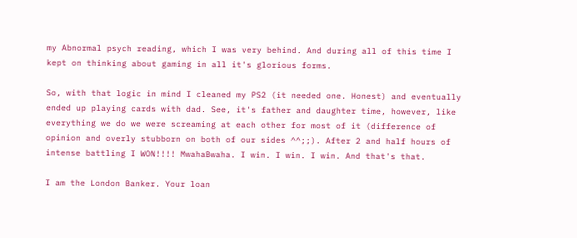my Abnormal psych reading, which I was very behind. And during all of this time I kept on thinking about gaming in all it's glorious forms.

So, with that logic in mind I cleaned my PS2 (it needed one. Honest) and eventually ended up playing cards with dad. See, it's father and daughter time, however, like everything we do we were screaming at each other for most of it (difference of opinion and overly stubborn on both of our sides ^^;;). After 2 and half hours of intense battling I WON!!!! MwahaBwaha. I win. I win. I win. And that's that.

I am the London Banker. Your loan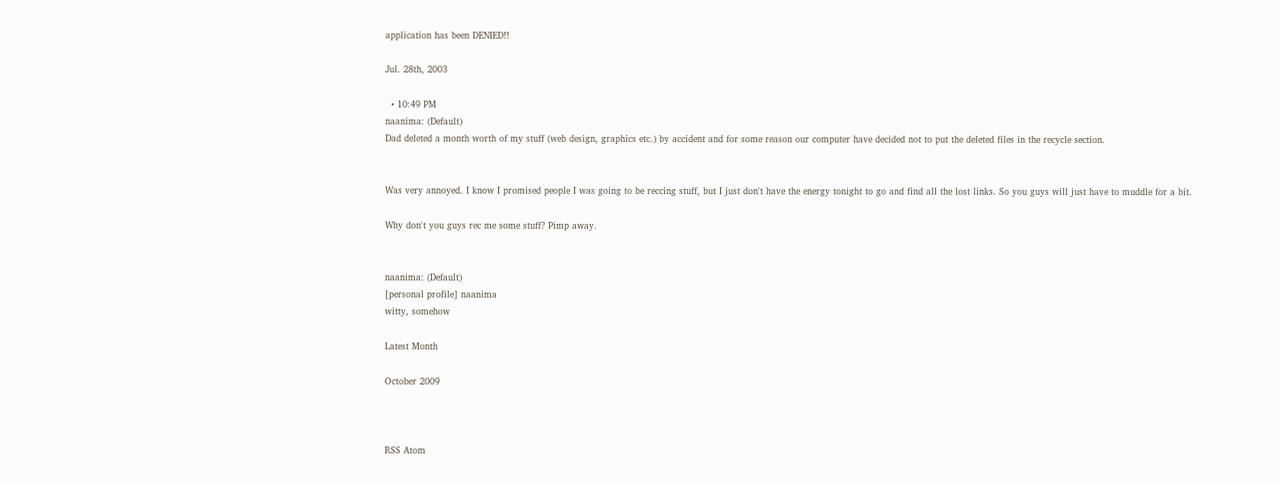application has been DENIED!!

Jul. 28th, 2003

  • 10:49 PM
naanima: (Default)
Dad deleted a month worth of my stuff (web design, graphics etc.) by accident and for some reason our computer have decided not to put the deleted files in the recycle section.


Was very annoyed. I know I promised people I was going to be reccing stuff, but I just don't have the energy tonight to go and find all the lost links. So you guys will just have to muddle for a bit.

Why don't you guys rec me some stuff? Pimp away.


naanima: (Default)
[personal profile] naanima
witty, somehow

Latest Month

October 2009



RSS Atom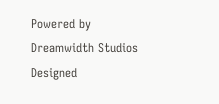Powered by Dreamwidth Studios
Designed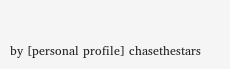by [personal profile] chasethestars